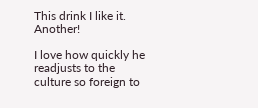This drink I like it. Another!

I love how quickly he readjusts to the culture so foreign to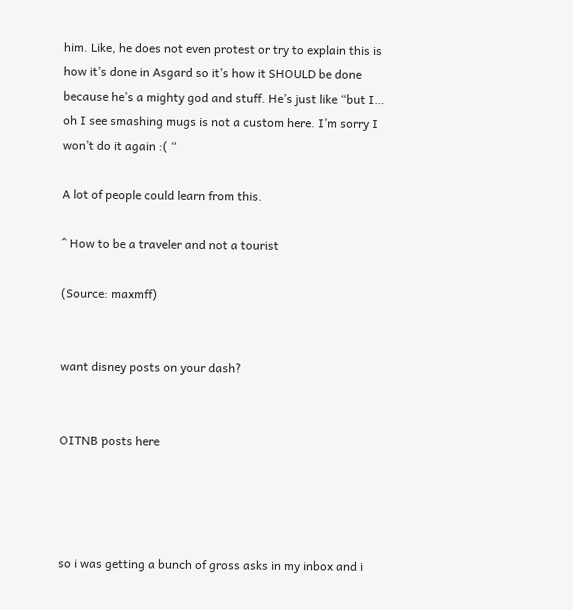him. Like, he does not even protest or try to explain this is how it’s done in Asgard so it’s how it SHOULD be done because he’s a mighty god and stuff. He’s just like “but I… oh I see smashing mugs is not a custom here. I’m sorry I won’t do it again :( “

A lot of people could learn from this.

^ How to be a traveler and not a tourist

(Source: maxmff)


want disney posts on your dash?


OITNB posts here




so i was getting a bunch of gross asks in my inbox and i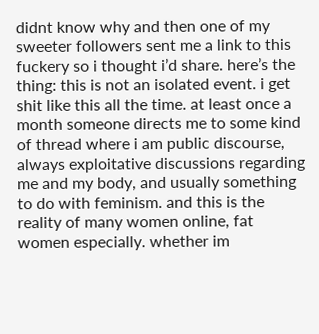didnt know why and then one of my sweeter followers sent me a link to this fuckery so i thought i’d share. here’s the thing: this is not an isolated event. i get shit like this all the time. at least once a month someone directs me to some kind of thread where i am public discourse, always exploitative discussions regarding me and my body, and usually something to do with feminism. and this is the reality of many women online, fat women especially. whether im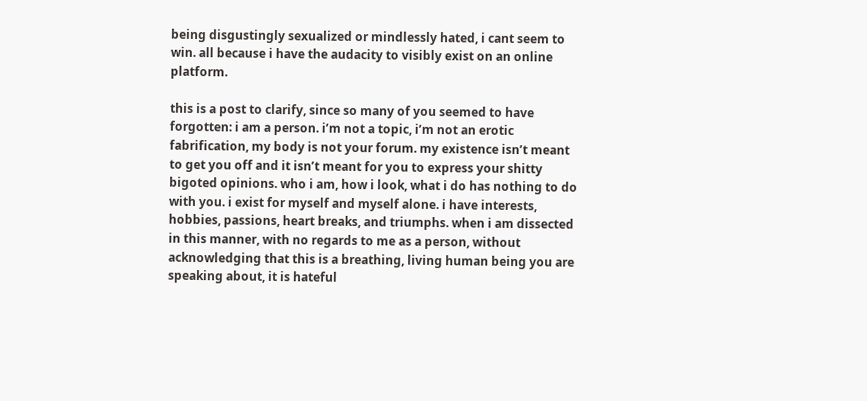being disgustingly sexualized or mindlessly hated, i cant seem to win. all because i have the audacity to visibly exist on an online platform.

this is a post to clarify, since so many of you seemed to have forgotten: i am a person. i’m not a topic, i’m not an erotic fabrification, my body is not your forum. my existence isn’t meant to get you off and it isn’t meant for you to express your shitty bigoted opinions. who i am, how i look, what i do has nothing to do with you. i exist for myself and myself alone. i have interests, hobbies, passions, heart breaks, and triumphs. when i am dissected in this manner, with no regards to me as a person, without acknowledging that this is a breathing, living human being you are speaking about, it is hateful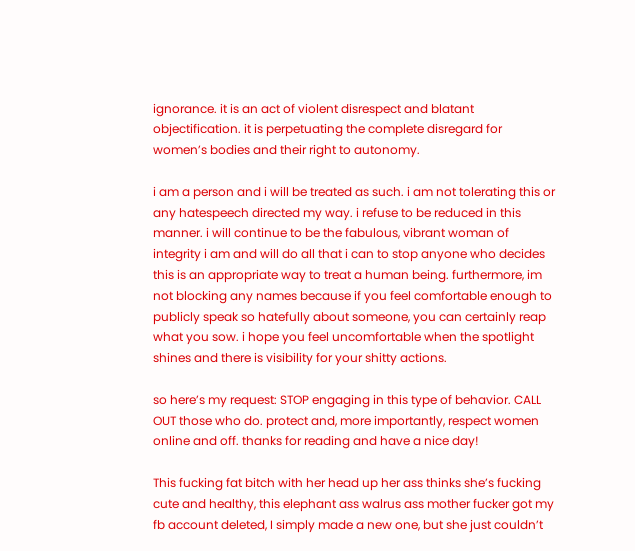ignorance. it is an act of violent disrespect and blatant objectification. it is perpetuating the complete disregard for women’s bodies and their right to autonomy.

i am a person and i will be treated as such. i am not tolerating this or any hatespeech directed my way. i refuse to be reduced in this manner. i will continue to be the fabulous, vibrant woman of integrity i am and will do all that i can to stop anyone who decides this is an appropriate way to treat a human being. furthermore, im not blocking any names because if you feel comfortable enough to publicly speak so hatefully about someone, you can certainly reap what you sow. i hope you feel uncomfortable when the spotlight shines and there is visibility for your shitty actions.

so here’s my request: STOP engaging in this type of behavior. CALL OUT those who do. protect and, more importantly, respect women online and off. thanks for reading and have a nice day!

This fucking fat bitch with her head up her ass thinks she’s fucking cute and healthy, this elephant ass walrus ass mother fucker got my fb account deleted, I simply made a new one, but she just couldn’t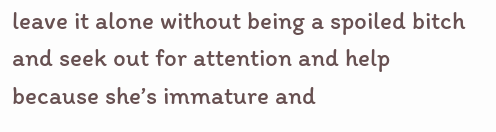leave it alone without being a spoiled bitch and seek out for attention and help because she’s immature and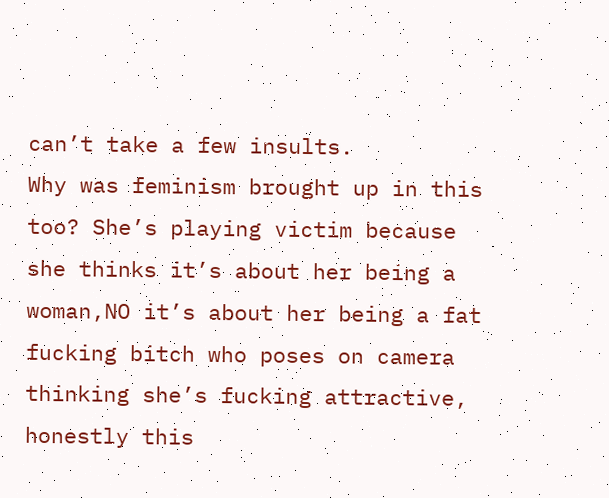can’t take a few insults.
Why was feminism brought up in this too? She’s playing victim because she thinks it’s about her being a woman,NO it’s about her being a fat fucking bitch who poses on camera thinking she’s fucking attractive, honestly this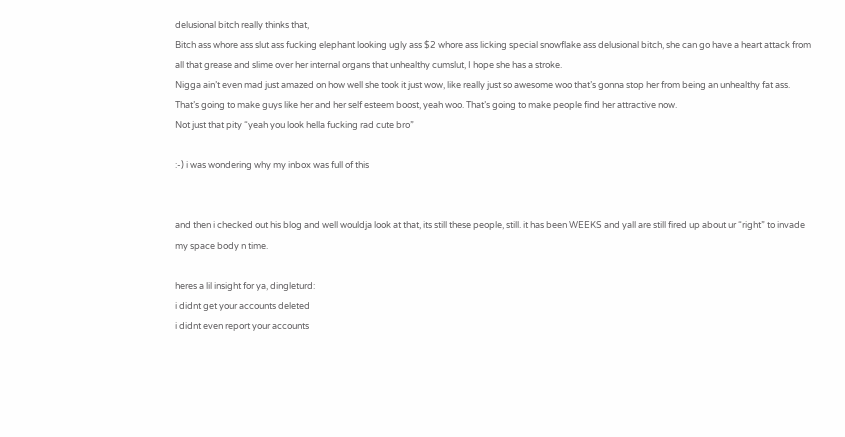delusional bitch really thinks that,
Bitch ass whore ass slut ass fucking elephant looking ugly ass $2 whore ass licking special snowflake ass delusional bitch, she can go have a heart attack from all that grease and slime over her internal organs that unhealthy cumslut, I hope she has a stroke.
Nigga ain’t even mad just amazed on how well she took it just wow, like really just so awesome woo that’s gonna stop her from being an unhealthy fat ass. That’s going to make guys like her and her self esteem boost, yeah woo. That’s going to make people find her attractive now.
Not just that pity “yeah you look hella fucking rad cute bro”

:-) i was wondering why my inbox was full of this


and then i checked out his blog and well wouldja look at that, its still these people, still. it has been WEEKS and yall are still fired up about ur “right” to invade my space body n time.

heres a lil insight for ya, dingleturd:
i didnt get your accounts deleted
i didnt even report your accounts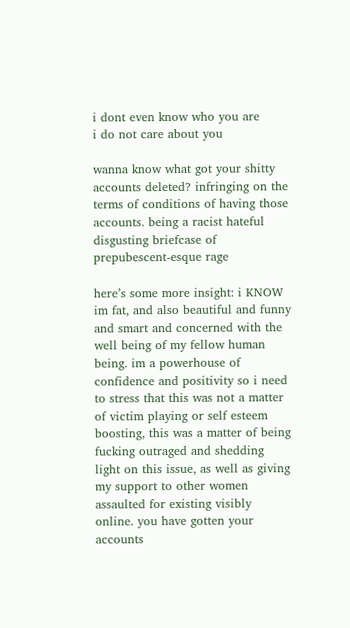i dont even know who you are
i do not care about you

wanna know what got your shitty accounts deleted? infringing on the terms of conditions of having those accounts. being a racist hateful disgusting briefcase of prepubescent-esque rage

here’s some more insight: i KNOW im fat, and also beautiful and funny and smart and concerned with the well being of my fellow human being. im a powerhouse of confidence and positivity so i need to stress that this was not a matter of victim playing or self esteem boosting, this was a matter of being fucking outraged and shedding light on this issue, as well as giving my support to other women assaulted for existing visibly online. you have gotten your accounts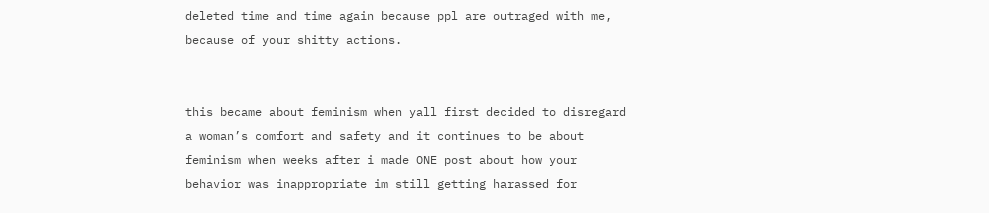deleted time and time again because ppl are outraged with me, because of your shitty actions.


this became about feminism when yall first decided to disregard a woman’s comfort and safety and it continues to be about feminism when weeks after i made ONE post about how your behavior was inappropriate im still getting harassed for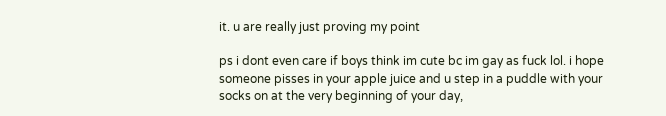it. u are really just proving my point

ps i dont even care if boys think im cute bc im gay as fuck lol. i hope someone pisses in your apple juice and u step in a puddle with your socks on at the very beginning of your day,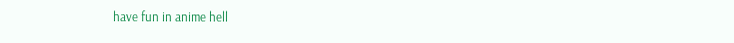have fun in anime hell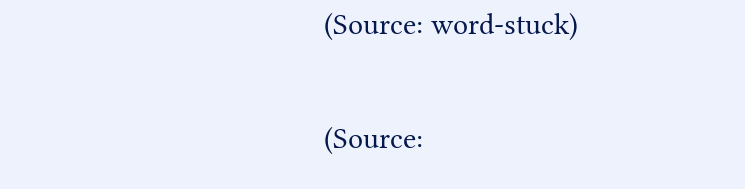(Source: word-stuck)

(Source: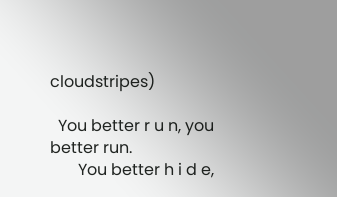cloudstripes)

  You better r u n, you better run.
       You better h i d e,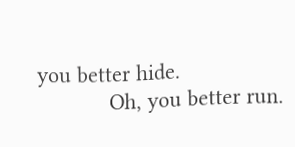you better hide.
            Oh, you better run.